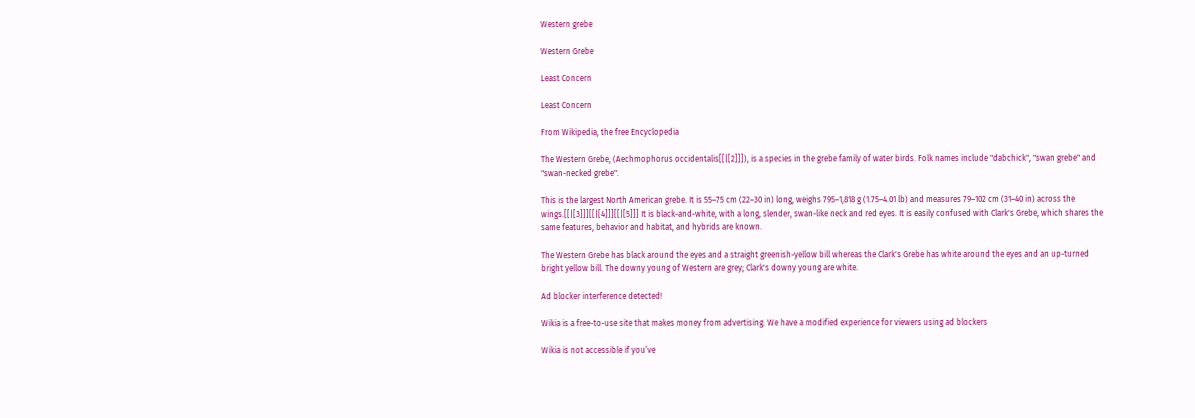Western grebe

Western Grebe

Least Concern

Least Concern

From Wikipedia, the free Encyclopedia

The Western Grebe, (Aechmophorus occidentalis[[|[2]]]), is a species in the grebe family of water birds. Folk names include "dabchick", "swan grebe" and "swan-necked grebe".

This is the largest North American grebe. It is 55–75 cm (22–30 in) long, weighs 795–1,818 g (1.75–4.01 lb) and measures 79–102 cm (31–40 in) across the wings.[[|[3]]][[|[4]]][[|[5]]] It is black-and-white, with a long, slender, swan-like neck and red eyes. It is easily confused with Clark's Grebe, which shares the same features, behavior and habitat, and hybrids are known.

The Western Grebe has black around the eyes and a straight greenish-yellow bill whereas the Clark's Grebe has white around the eyes and an up-turned bright yellow bill. The downy young of Western are grey; Clark's downy young are white.

Ad blocker interference detected!

Wikia is a free-to-use site that makes money from advertising. We have a modified experience for viewers using ad blockers

Wikia is not accessible if you’ve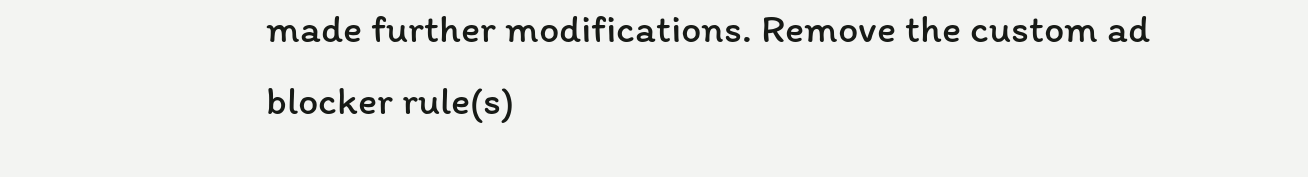made further modifications. Remove the custom ad blocker rule(s)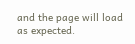and the page will load as expected.